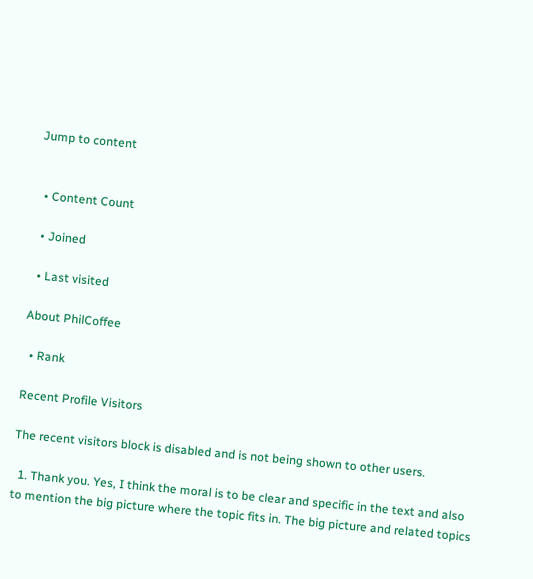Jump to content


  • Content Count

  • Joined

  • Last visited

About PhilCoffee

  • Rank

Recent Profile Visitors

The recent visitors block is disabled and is not being shown to other users.

  1. Thank you. Yes, I think the moral is to be clear and specific in the text and also to mention the big picture where the topic fits in. The big picture and related topics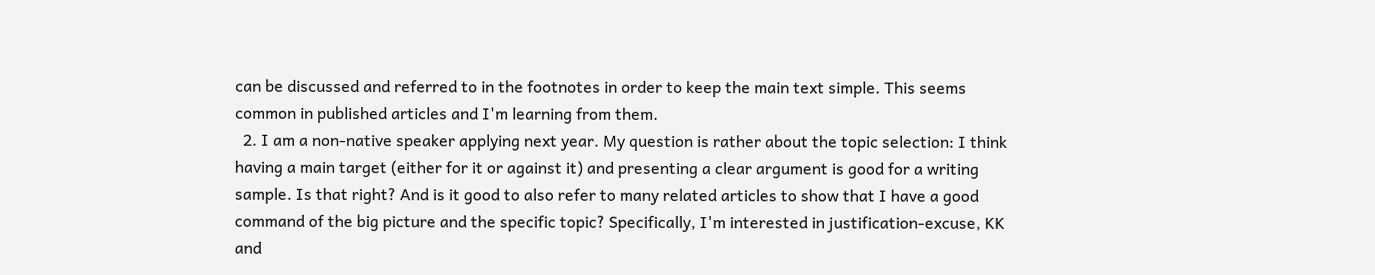can be discussed and referred to in the footnotes in order to keep the main text simple. This seems common in published articles and I'm learning from them.
  2. I am a non-native speaker applying next year. My question is rather about the topic selection: I think having a main target (either for it or against it) and presenting a clear argument is good for a writing sample. Is that right? And is it good to also refer to many related articles to show that I have a good command of the big picture and the specific topic? Specifically, I'm interested in justification-excuse, KK and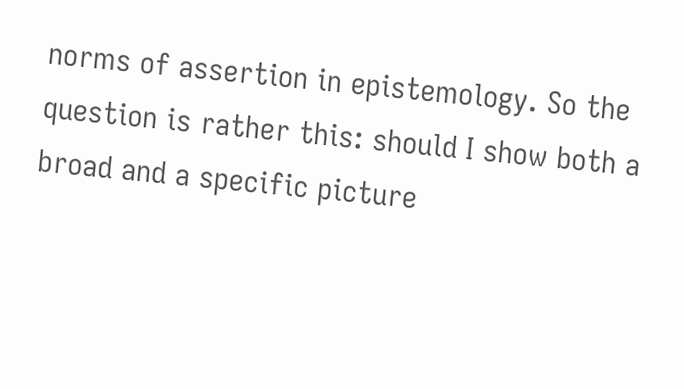norms of assertion in epistemology. So the question is rather this: should I show both a broad and a specific picture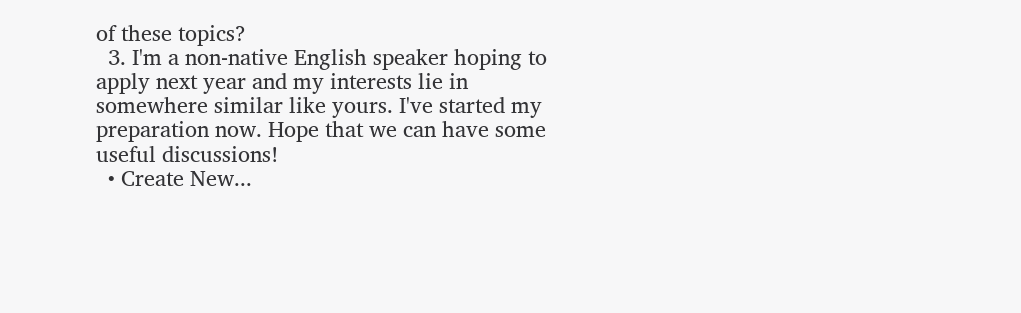of these topics?
  3. I'm a non-native English speaker hoping to apply next year and my interests lie in somewhere similar like yours. I've started my preparation now. Hope that we can have some useful discussions!
  • Create New...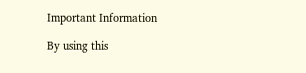Important Information

By using this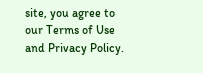site, you agree to our Terms of Use and Privacy Policy.